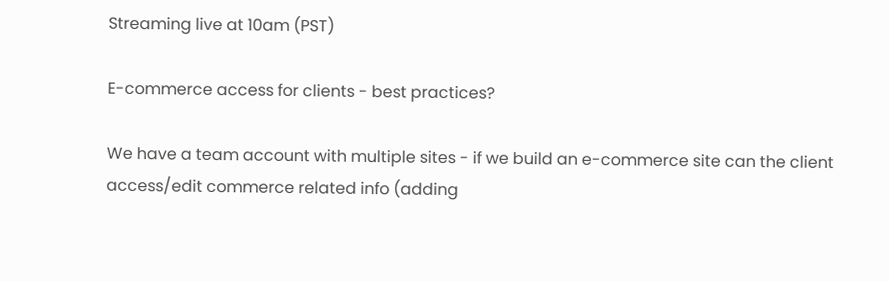Streaming live at 10am (PST)

E-commerce access for clients - best practices?

We have a team account with multiple sites - if we build an e-commerce site can the client access/edit commerce related info (adding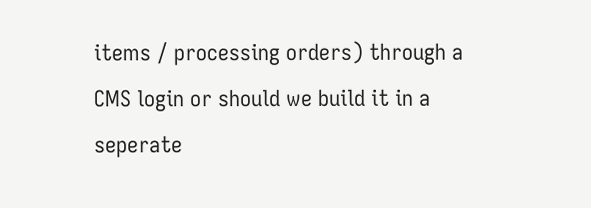items / processing orders) through a CMS login or should we build it in a seperate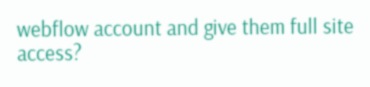webflow account and give them full site access?